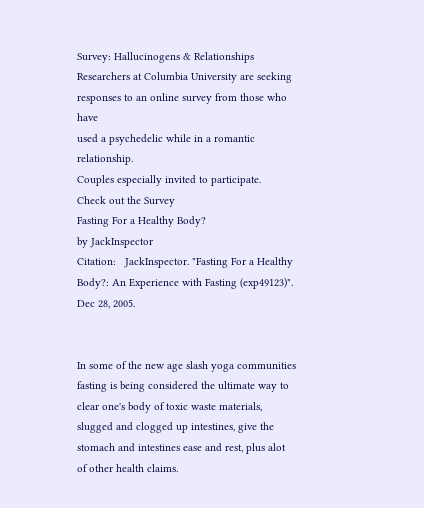Survey: Hallucinogens & Relationships
Researchers at Columbia University are seeking
responses to an online survey from those who have
used a psychedelic while in a romantic relationship.
Couples especially invited to participate.
Check out the Survey
Fasting For a Healthy Body?
by JackInspector
Citation:   JackInspector. "Fasting For a Healthy Body?: An Experience with Fasting (exp49123)". Dec 28, 2005.


In some of the new age slash yoga communities fasting is being considered the ultimate way to clear one's body of toxic waste materials, slugged and clogged up intestines, give the stomach and intestines ease and rest, plus alot of other health claims.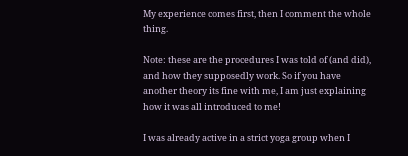My experience comes first, then I comment the whole thing.

Note: these are the procedures I was told of (and did), and how they supposedly work. So if you have another theory its fine with me, I am just explaining how it was all introduced to me!

I was already active in a strict yoga group when I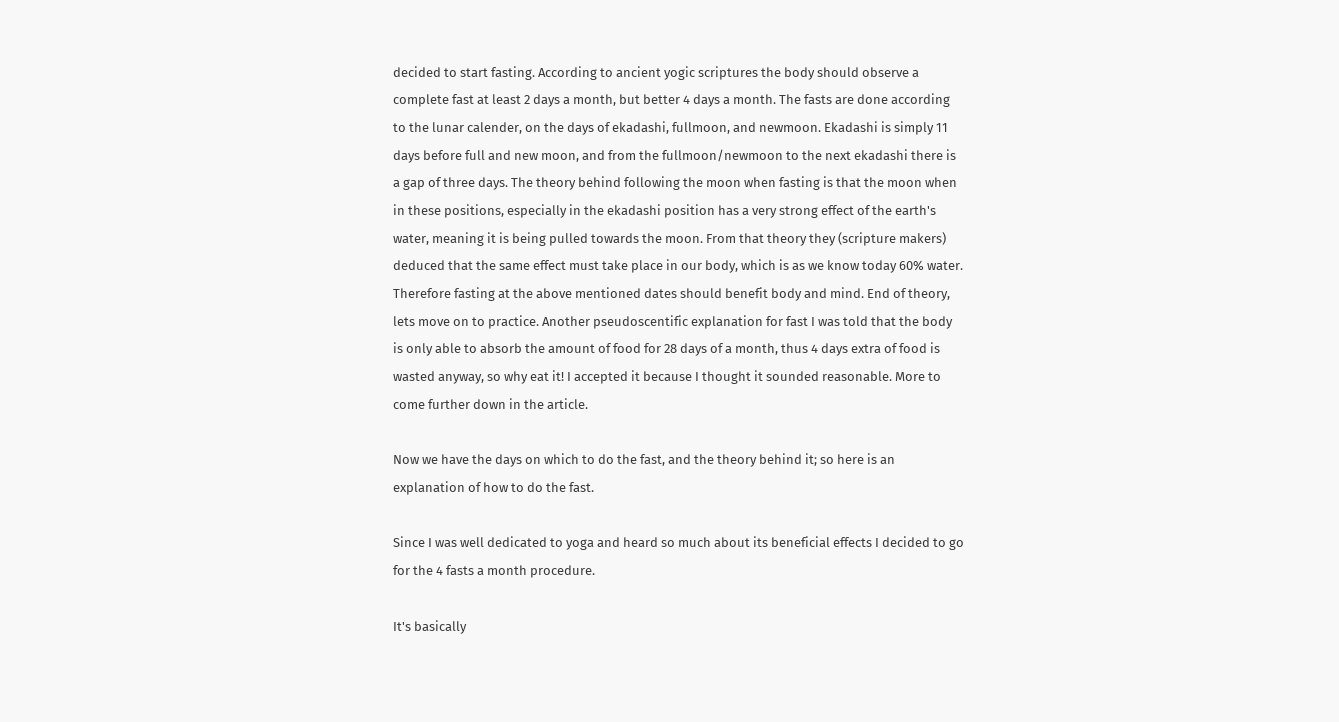decided to start fasting. According to ancient yogic scriptures the body should observe a complete fast at least 2 days a month, but better 4 days a month. The fasts are done according to the lunar calender, on the days of ekadashi, fullmoon, and newmoon. Ekadashi is simply 11 days before full and new moon, and from the fullmoon/newmoon to the next ekadashi there is a gap of three days. The theory behind following the moon when fasting is that the moon when in these positions, especially in the ekadashi position has a very strong effect of the earth's water, meaning it is being pulled towards the moon. From that theory they (scripture makers) deduced that the same effect must take place in our body, which is as we know today 60% water. Therefore fasting at the above mentioned dates should benefit body and mind. End of theory, lets move on to practice. Another pseudoscentific explanation for fast I was told that the body is only able to absorb the amount of food for 28 days of a month, thus 4 days extra of food is wasted anyway, so why eat it! I accepted it because I thought it sounded reasonable. More to come further down in the article.

Now we have the days on which to do the fast, and the theory behind it; so here is an explanation of how to do the fast.

Since I was well dedicated to yoga and heard so much about its beneficial effects I decided to go for the 4 fasts a month procedure.

It's basically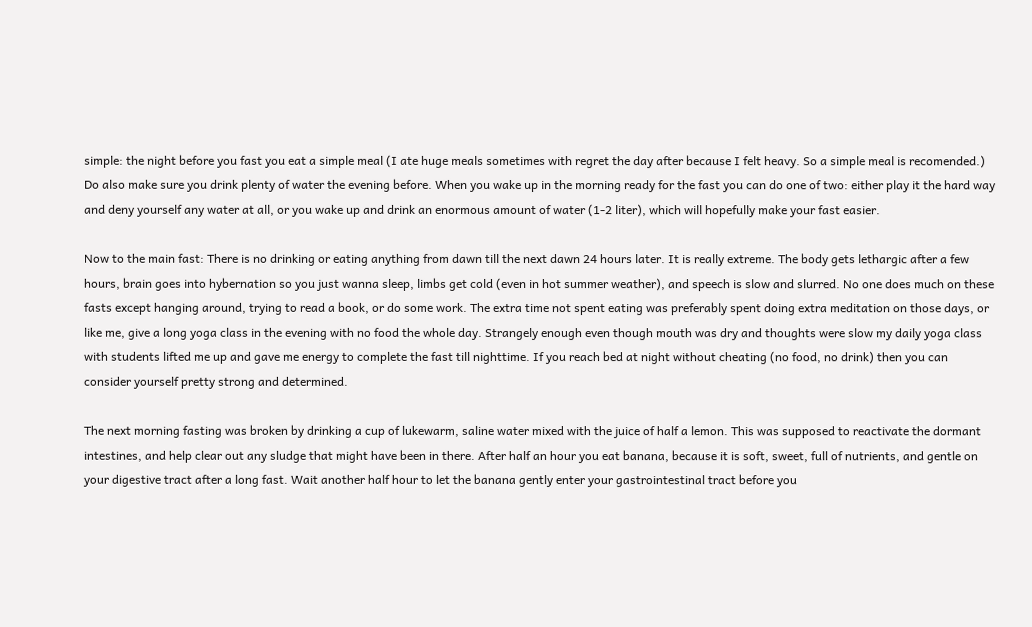simple: the night before you fast you eat a simple meal (I ate huge meals sometimes with regret the day after because I felt heavy. So a simple meal is recomended.) Do also make sure you drink plenty of water the evening before. When you wake up in the morning ready for the fast you can do one of two: either play it the hard way and deny yourself any water at all, or you wake up and drink an enormous amount of water (1-2 liter), which will hopefully make your fast easier.

Now to the main fast: There is no drinking or eating anything from dawn till the next dawn 24 hours later. It is really extreme. The body gets lethargic after a few hours, brain goes into hybernation so you just wanna sleep, limbs get cold (even in hot summer weather), and speech is slow and slurred. No one does much on these fasts except hanging around, trying to read a book, or do some work. The extra time not spent eating was preferably spent doing extra meditation on those days, or like me, give a long yoga class in the evening with no food the whole day. Strangely enough even though mouth was dry and thoughts were slow my daily yoga class with students lifted me up and gave me energy to complete the fast till nighttime. If you reach bed at night without cheating (no food, no drink) then you can consider yourself pretty strong and determined.

The next morning fasting was broken by drinking a cup of lukewarm, saline water mixed with the juice of half a lemon. This was supposed to reactivate the dormant intestines, and help clear out any sludge that might have been in there. After half an hour you eat banana, because it is soft, sweet, full of nutrients, and gentle on your digestive tract after a long fast. Wait another half hour to let the banana gently enter your gastrointestinal tract before you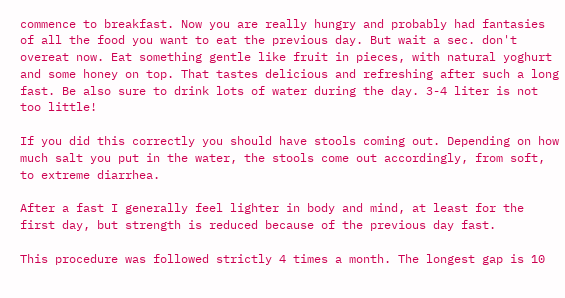commence to breakfast. Now you are really hungry and probably had fantasies of all the food you want to eat the previous day. But wait a sec. don't overeat now. Eat something gentle like fruit in pieces, with natural yoghurt and some honey on top. That tastes delicious and refreshing after such a long fast. Be also sure to drink lots of water during the day. 3-4 liter is not too little!

If you did this correctly you should have stools coming out. Depending on how much salt you put in the water, the stools come out accordingly, from soft, to extreme diarrhea.

After a fast I generally feel lighter in body and mind, at least for the first day, but strength is reduced because of the previous day fast.

This procedure was followed strictly 4 times a month. The longest gap is 10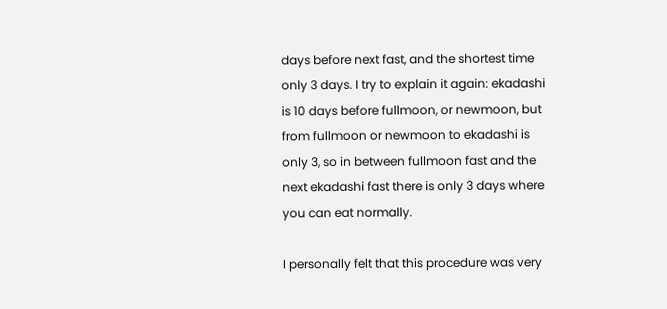days before next fast, and the shortest time only 3 days. I try to explain it again: ekadashi is 10 days before fullmoon, or newmoon, but from fullmoon or newmoon to ekadashi is only 3, so in between fullmoon fast and the next ekadashi fast there is only 3 days where you can eat normally.

I personally felt that this procedure was very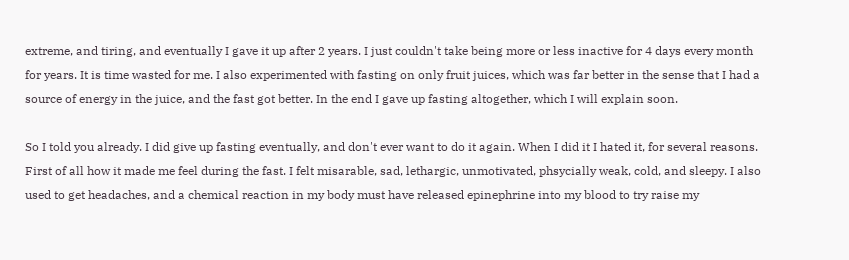extreme, and tiring, and eventually I gave it up after 2 years. I just couldn't take being more or less inactive for 4 days every month for years. It is time wasted for me. I also experimented with fasting on only fruit juices, which was far better in the sense that I had a source of energy in the juice, and the fast got better. In the end I gave up fasting altogether, which I will explain soon.

So I told you already. I did give up fasting eventually, and don't ever want to do it again. When I did it I hated it, for several reasons. First of all how it made me feel during the fast. I felt misarable, sad, lethargic, unmotivated, phsycially weak, cold, and sleepy. I also used to get headaches, and a chemical reaction in my body must have released epinephrine into my blood to try raise my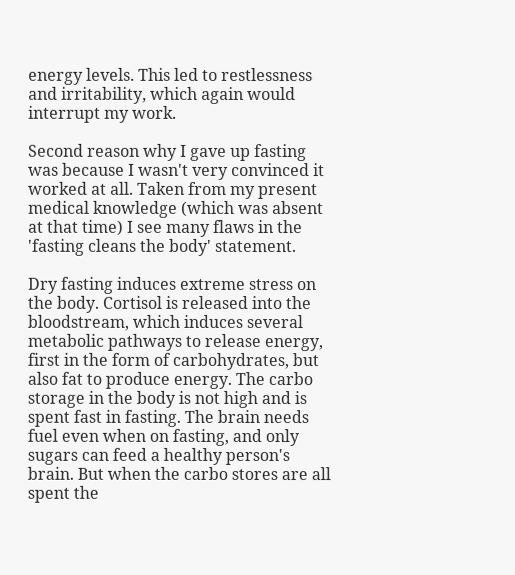energy levels. This led to restlessness and irritability, which again would interrupt my work.

Second reason why I gave up fasting was because I wasn't very convinced it worked at all. Taken from my present medical knowledge (which was absent at that time) I see many flaws in the 'fasting cleans the body' statement.

Dry fasting induces extreme stress on the body. Cortisol is released into the bloodstream, which induces several metabolic pathways to release energy, first in the form of carbohydrates, but also fat to produce energy. The carbo storage in the body is not high and is spent fast in fasting. The brain needs fuel even when on fasting, and only sugars can feed a healthy person's brain. But when the carbo stores are all spent the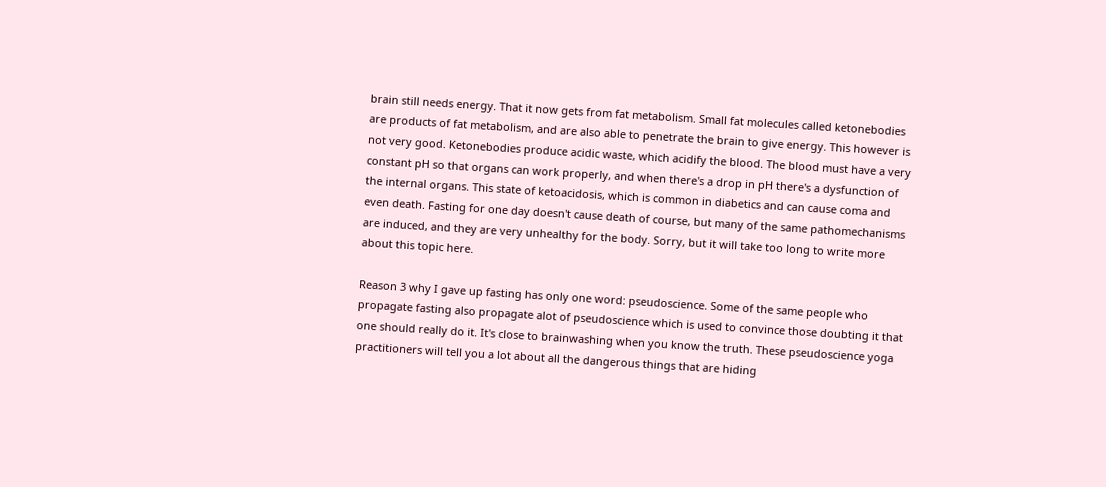brain still needs energy. That it now gets from fat metabolism. Small fat molecules called ketonebodies are products of fat metabolism, and are also able to penetrate the brain to give energy. This however is not very good. Ketonebodies produce acidic waste, which acidify the blood. The blood must have a very constant pH so that organs can work properly, and when there's a drop in pH there's a dysfunction of the internal organs. This state of ketoacidosis, which is common in diabetics and can cause coma and even death. Fasting for one day doesn't cause death of course, but many of the same pathomechanisms are induced, and they are very unhealthy for the body. Sorry, but it will take too long to write more about this topic here.

Reason 3 why I gave up fasting has only one word: pseudoscience. Some of the same people who propagate fasting also propagate alot of pseudoscience which is used to convince those doubting it that one should really do it. It's close to brainwashing when you know the truth. These pseudoscience yoga practitioners will tell you a lot about all the dangerous things that are hiding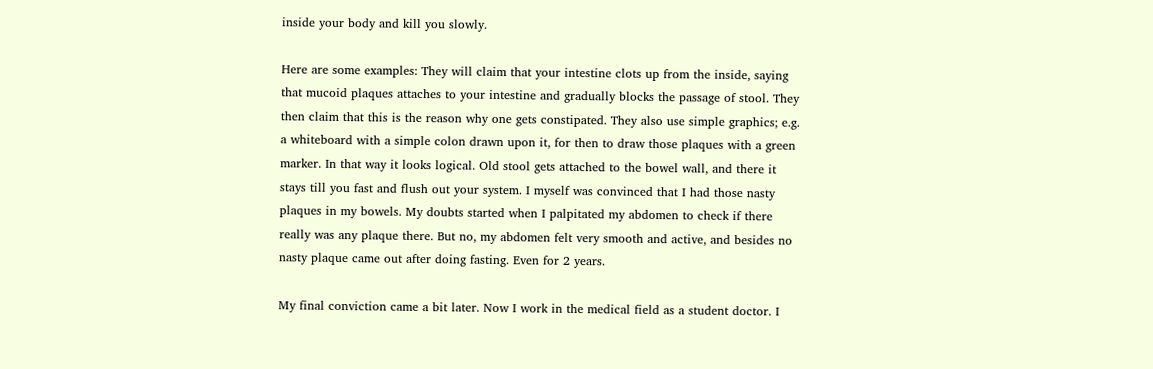inside your body and kill you slowly.

Here are some examples: They will claim that your intestine clots up from the inside, saying that mucoid plaques attaches to your intestine and gradually blocks the passage of stool. They then claim that this is the reason why one gets constipated. They also use simple graphics; e.g. a whiteboard with a simple colon drawn upon it, for then to draw those plaques with a green marker. In that way it looks logical. Old stool gets attached to the bowel wall, and there it stays till you fast and flush out your system. I myself was convinced that I had those nasty plaques in my bowels. My doubts started when I palpitated my abdomen to check if there really was any plaque there. But no, my abdomen felt very smooth and active, and besides no nasty plaque came out after doing fasting. Even for 2 years.

My final conviction came a bit later. Now I work in the medical field as a student doctor. I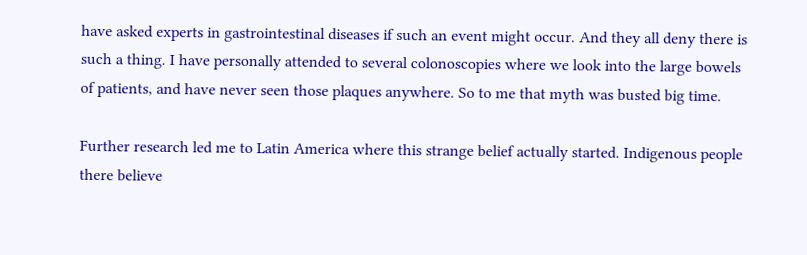have asked experts in gastrointestinal diseases if such an event might occur. And they all deny there is such a thing. I have personally attended to several colonoscopies where we look into the large bowels of patients, and have never seen those plaques anywhere. So to me that myth was busted big time.

Further research led me to Latin America where this strange belief actually started. Indigenous people there believe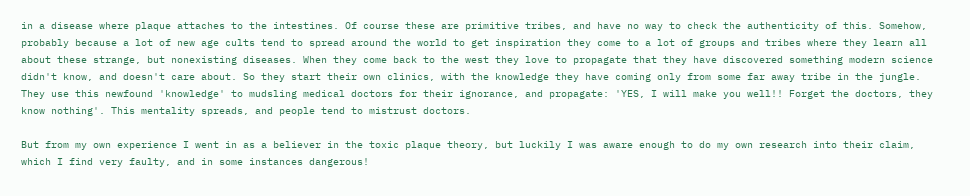in a disease where plaque attaches to the intestines. Of course these are primitive tribes, and have no way to check the authenticity of this. Somehow, probably because a lot of new age cults tend to spread around the world to get inspiration they come to a lot of groups and tribes where they learn all about these strange, but nonexisting diseases. When they come back to the west they love to propagate that they have discovered something modern science didn't know, and doesn't care about. So they start their own clinics, with the knowledge they have coming only from some far away tribe in the jungle. They use this newfound 'knowledge' to mudsling medical doctors for their ignorance, and propagate: 'YES, I will make you well!! Forget the doctors, they know nothing'. This mentality spreads, and people tend to mistrust doctors.

But from my own experience I went in as a believer in the toxic plaque theory, but luckily I was aware enough to do my own research into their claim, which I find very faulty, and in some instances dangerous!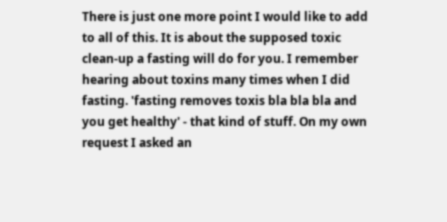There is just one more point I would like to add to all of this. It is about the supposed toxic clean-up a fasting will do for you. I remember hearing about toxins many times when I did fasting. 'fasting removes toxis bla bla bla and you get healthy' - that kind of stuff. On my own request I asked an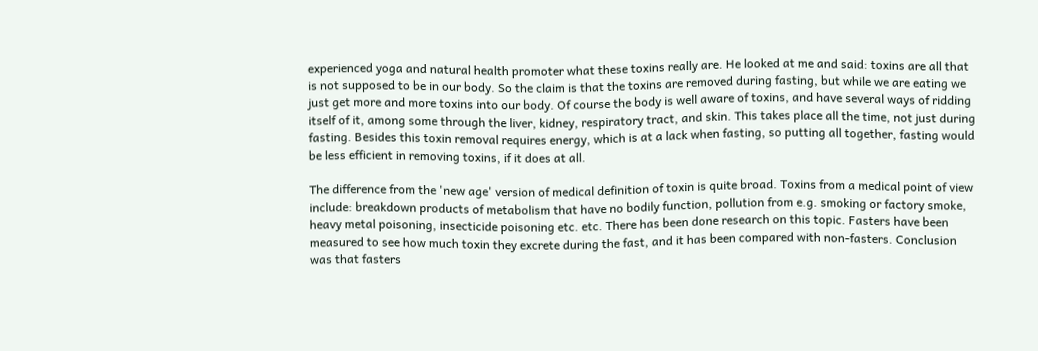experienced yoga and natural health promoter what these toxins really are. He looked at me and said: toxins are all that is not supposed to be in our body. So the claim is that the toxins are removed during fasting, but while we are eating we just get more and more toxins into our body. Of course the body is well aware of toxins, and have several ways of ridding itself of it, among some through the liver, kidney, respiratory tract, and skin. This takes place all the time, not just during fasting. Besides this toxin removal requires energy, which is at a lack when fasting, so putting all together, fasting would be less efficient in removing toxins, if it does at all.

The difference from the 'new age' version of medical definition of toxin is quite broad. Toxins from a medical point of view include: breakdown products of metabolism that have no bodily function, pollution from e.g. smoking or factory smoke, heavy metal poisoning, insecticide poisoning etc. etc. There has been done research on this topic. Fasters have been measured to see how much toxin they excrete during the fast, and it has been compared with non-fasters. Conclusion was that fasters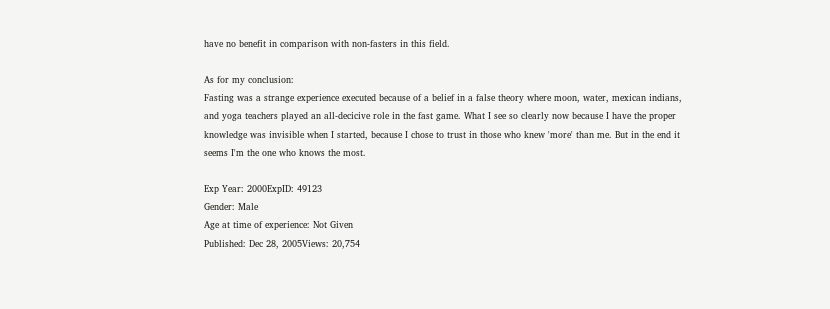have no benefit in comparison with non-fasters in this field.

As for my conclusion:
Fasting was a strange experience executed because of a belief in a false theory where moon, water, mexican indians, and yoga teachers played an all-decicive role in the fast game. What I see so clearly now because I have the proper knowledge was invisible when I started, because I chose to trust in those who knew 'more' than me. But in the end it seems I'm the one who knows the most.

Exp Year: 2000ExpID: 49123
Gender: Male
Age at time of experience: Not Given
Published: Dec 28, 2005Views: 20,754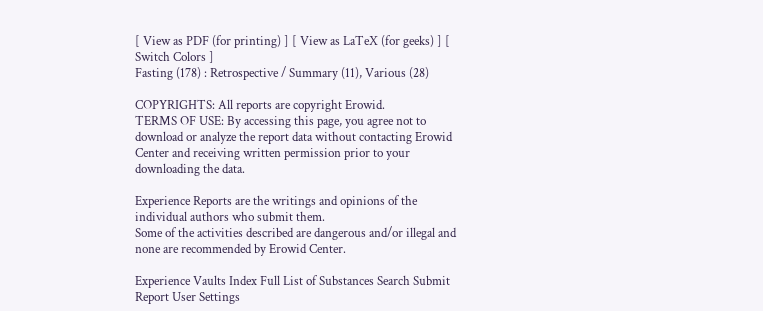[ View as PDF (for printing) ] [ View as LaTeX (for geeks) ] [ Switch Colors ]
Fasting (178) : Retrospective / Summary (11), Various (28)

COPYRIGHTS: All reports are copyright Erowid.
TERMS OF USE: By accessing this page, you agree not to download or analyze the report data without contacting Erowid Center and receiving written permission prior to your downloading the data.

Experience Reports are the writings and opinions of the individual authors who submit them.
Some of the activities described are dangerous and/or illegal and none are recommended by Erowid Center.

Experience Vaults Index Full List of Substances Search Submit Report User Settings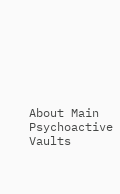About Main Psychoactive Vaults